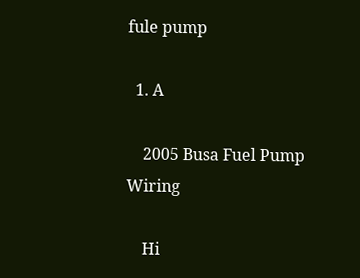fule pump

  1. A

    2005 Busa Fuel Pump Wiring

    Hi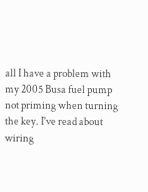all I have a problem with my 2005 Busa fuel pump not priming when turning the key. I've read about wiring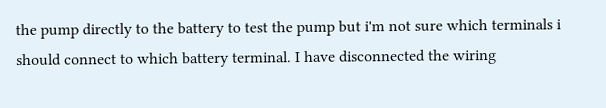the pump directly to the battery to test the pump but i'm not sure which terminals i should connect to which battery terminal. I have disconnected the wiring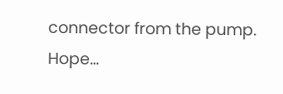connector from the pump. Hope...